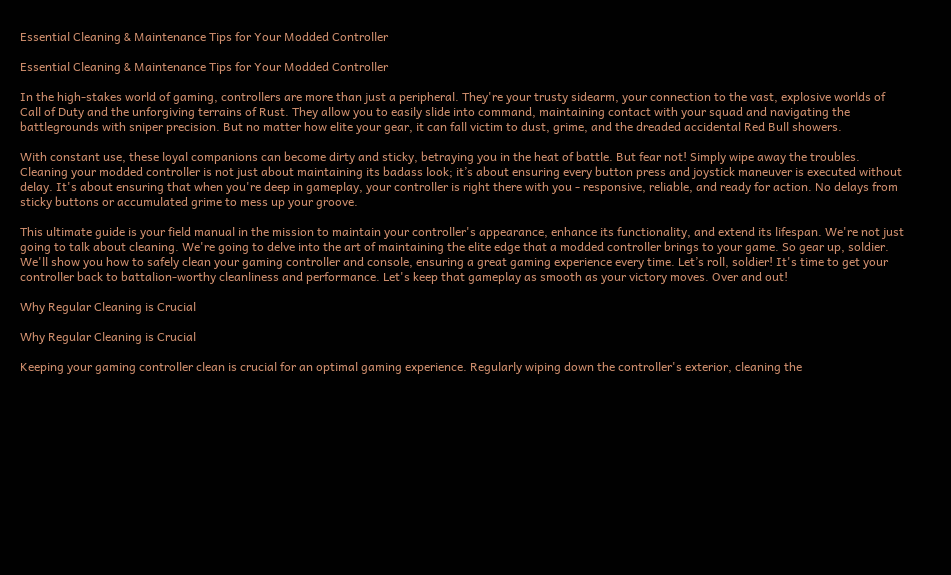Essential Cleaning & Maintenance Tips for Your Modded Controller

Essential Cleaning & Maintenance Tips for Your Modded Controller

In the high-stakes world of gaming, controllers are more than just a peripheral. They're your trusty sidearm, your connection to the vast, explosive worlds of Call of Duty and the unforgiving terrains of Rust. They allow you to easily slide into command, maintaining contact with your squad and navigating the battlegrounds with sniper precision. But no matter how elite your gear, it can fall victim to dust, grime, and the dreaded accidental Red Bull showers.

With constant use, these loyal companions can become dirty and sticky, betraying you in the heat of battle. But fear not! Simply wipe away the troubles. Cleaning your modded controller is not just about maintaining its badass look; it’s about ensuring every button press and joystick maneuver is executed without delay. It's about ensuring that when you're deep in gameplay, your controller is right there with you - responsive, reliable, and ready for action. No delays from sticky buttons or accumulated grime to mess up your groove.

This ultimate guide is your field manual in the mission to maintain your controller's appearance, enhance its functionality, and extend its lifespan. We're not just going to talk about cleaning. We're going to delve into the art of maintaining the elite edge that a modded controller brings to your game. So gear up, soldier. We'll show you how to safely clean your gaming controller and console, ensuring a great gaming experience every time. Let’s roll, soldier! It's time to get your controller back to battalion-worthy cleanliness and performance. Let's keep that gameplay as smooth as your victory moves. Over and out!

Why Regular Cleaning is Crucial

Why Regular Cleaning is Crucial

Keeping your gaming controller clean is crucial for an optimal gaming experience. Regularly wiping down the controller's exterior, cleaning the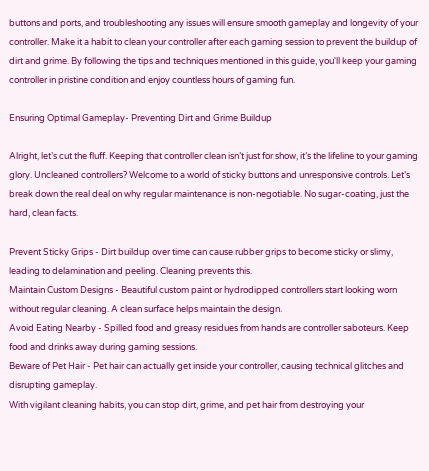buttons and ports, and troubleshooting any issues will ensure smooth gameplay and longevity of your controller. Make it a habit to clean your controller after each gaming session to prevent the buildup of dirt and grime. By following the tips and techniques mentioned in this guide, you'll keep your gaming controller in pristine condition and enjoy countless hours of gaming fun.

Ensuring Optimal Gameplay- Preventing Dirt and Grime Buildup

Alright, let’s cut the fluff. Keeping that controller clean isn’t just for show, it’s the lifeline to your gaming glory. Uncleaned controllers? Welcome to a world of sticky buttons and unresponsive controls. Let’s break down the real deal on why regular maintenance is non-negotiable. No sugar-coating, just the hard, clean facts.

Prevent Sticky Grips - Dirt buildup over time can cause rubber grips to become sticky or slimy, leading to delamination and peeling. Cleaning prevents this.
Maintain Custom Designs - Beautiful custom paint or hydrodipped controllers start looking worn without regular cleaning. A clean surface helps maintain the design.
Avoid Eating Nearby - Spilled food and greasy residues from hands are controller saboteurs. Keep food and drinks away during gaming sessions.
Beware of Pet Hair - Pet hair can actually get inside your controller, causing technical glitches and disrupting gameplay.
With vigilant cleaning habits, you can stop dirt, grime, and pet hair from destroying your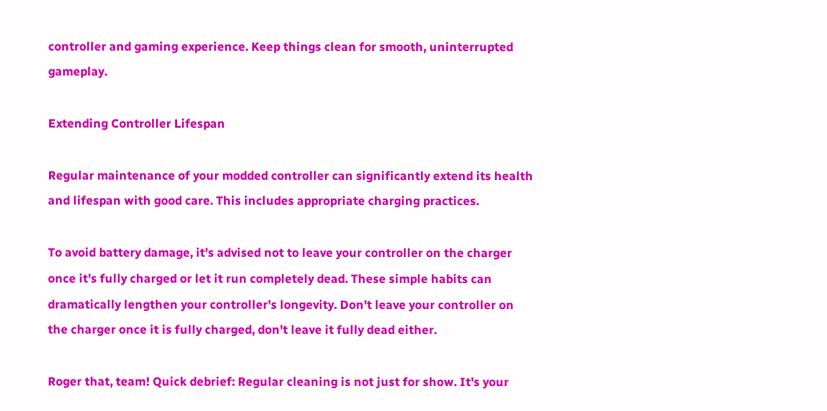controller and gaming experience. Keep things clean for smooth, uninterrupted gameplay.

Extending Controller Lifespan

Regular maintenance of your modded controller can significantly extend its health and lifespan with good care. This includes appropriate charging practices.

To avoid battery damage, it's advised not to leave your controller on the charger once it's fully charged or let it run completely dead. These simple habits can dramatically lengthen your controller's longevity. Don't leave your controller on the charger once it is fully charged, don't leave it fully dead either.

Roger that, team! Quick debrief: Regular cleaning is not just for show. It's your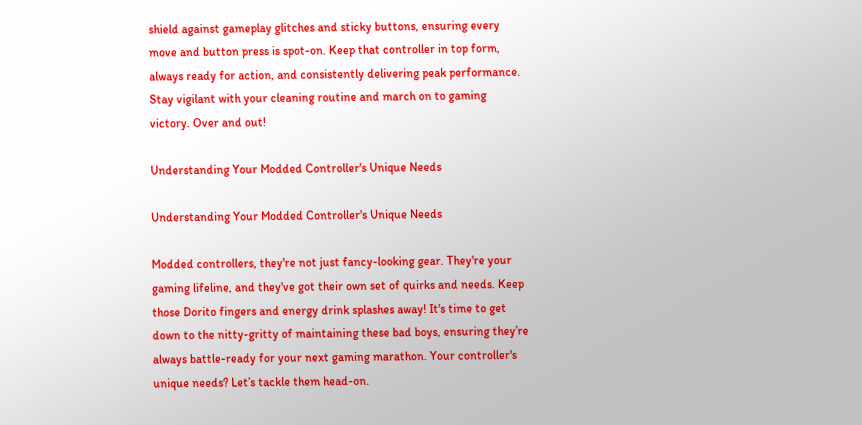shield against gameplay glitches and sticky buttons, ensuring every move and button press is spot-on. Keep that controller in top form, always ready for action, and consistently delivering peak performance. Stay vigilant with your cleaning routine and march on to gaming victory. Over and out!

Understanding Your Modded Controller's Unique Needs

Understanding Your Modded Controller's Unique Needs

Modded controllers, they're not just fancy-looking gear. They're your gaming lifeline, and they've got their own set of quirks and needs. Keep those Dorito fingers and energy drink splashes away! It's time to get down to the nitty-gritty of maintaining these bad boys, ensuring they’re always battle-ready for your next gaming marathon. Your controller's unique needs? Let’s tackle them head-on.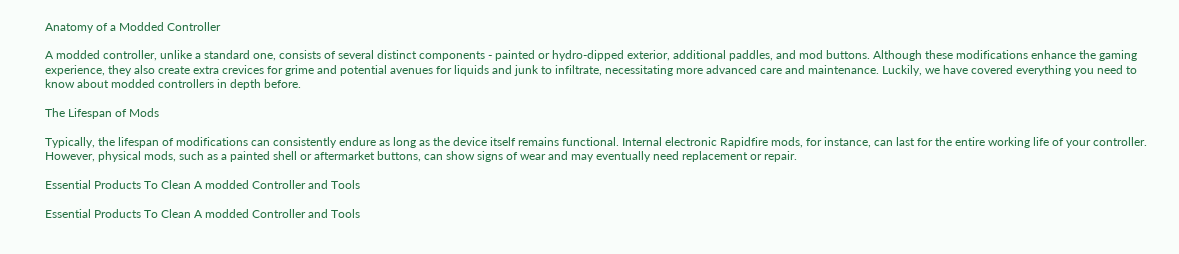Anatomy of a Modded Controller

A modded controller, unlike a standard one, consists of several distinct components - painted or hydro-dipped exterior, additional paddles, and mod buttons. Although these modifications enhance the gaming experience, they also create extra crevices for grime and potential avenues for liquids and junk to infiltrate, necessitating more advanced care and maintenance. Luckily, we have covered everything you need to know about modded controllers in depth before.

The Lifespan of Mods

Typically, the lifespan of modifications can consistently endure as long as the device itself remains functional. Internal electronic Rapidfire mods, for instance, can last for the entire working life of your controller. However, physical mods, such as a painted shell or aftermarket buttons, can show signs of wear and may eventually need replacement or repair.

Essential Products To Clean A modded Controller and Tools

Essential Products To Clean A modded Controller and Tools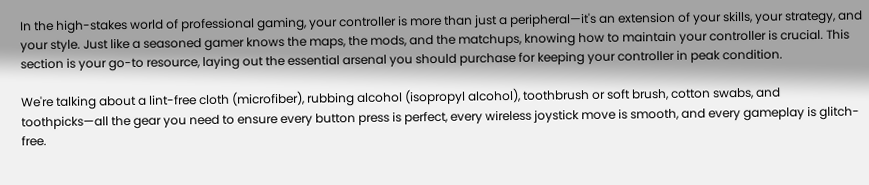In the high-stakes world of professional gaming, your controller is more than just a peripheral—it's an extension of your skills, your strategy, and your style. Just like a seasoned gamer knows the maps, the mods, and the matchups, knowing how to maintain your controller is crucial. This section is your go-to resource, laying out the essential arsenal you should purchase for keeping your controller in peak condition.

We're talking about a lint-free cloth (microfiber), rubbing alcohol (isopropyl alcohol), toothbrush or soft brush, cotton swabs, and toothpicks—all the gear you need to ensure every button press is perfect, every wireless joystick move is smooth, and every gameplay is glitch-free.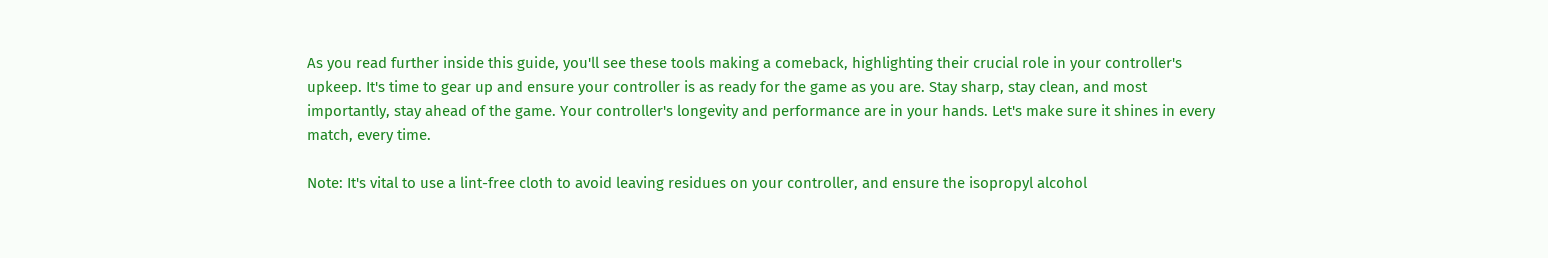As you read further inside this guide, you'll see these tools making a comeback, highlighting their crucial role in your controller's upkeep. It's time to gear up and ensure your controller is as ready for the game as you are. Stay sharp, stay clean, and most importantly, stay ahead of the game. Your controller's longevity and performance are in your hands. Let's make sure it shines in every match, every time.

Note: It's vital to use a lint-free cloth to avoid leaving residues on your controller, and ensure the isopropyl alcohol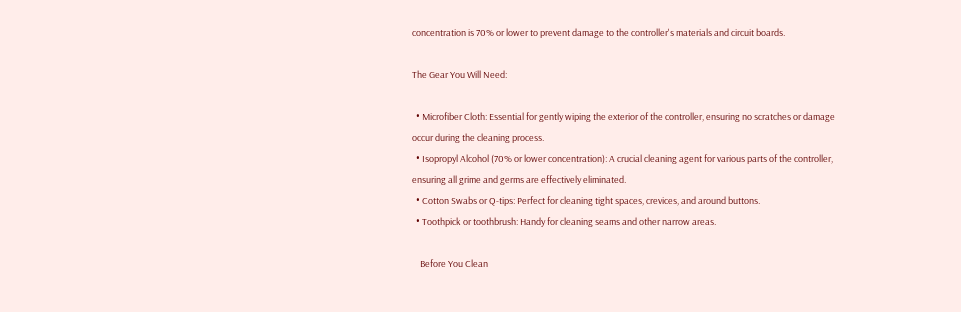concentration is 70% or lower to prevent damage to the controller's materials and circuit boards.

The Gear You Will Need:

  • Microfiber Cloth: Essential for gently wiping the exterior of the controller, ensuring no scratches or damage occur during the cleaning process.
  • Isopropyl Alcohol (70% or lower concentration): A crucial cleaning agent for various parts of the controller, ensuring all grime and germs are effectively eliminated.
  • Cotton Swabs or Q-tips: Perfect for cleaning tight spaces, crevices, and around buttons.
  • Toothpick or toothbrush: Handy for cleaning seams and other narrow areas.

    Before You Clean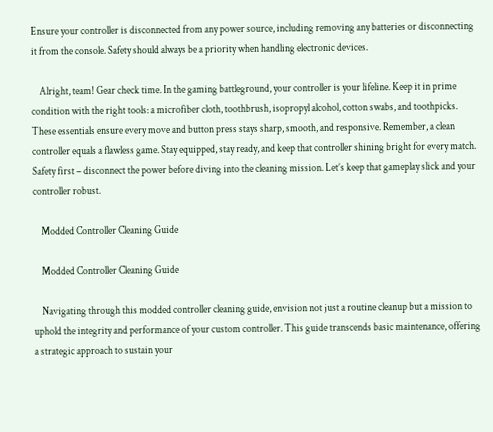Ensure your controller is disconnected from any power source, including removing any batteries or disconnecting it from the console. Safety should always be a priority when handling electronic devices.

    Alright, team! Gear check time. In the gaming battleground, your controller is your lifeline. Keep it in prime condition with the right tools: a microfiber cloth, toothbrush, isopropyl alcohol, cotton swabs, and toothpicks. These essentials ensure every move and button press stays sharp, smooth, and responsive. Remember, a clean controller equals a flawless game. Stay equipped, stay ready, and keep that controller shining bright for every match. Safety first – disconnect the power before diving into the cleaning mission. Let’s keep that gameplay slick and your controller robust.

    Modded Controller Cleaning Guide

    Modded Controller Cleaning Guide

    Navigating through this modded controller cleaning guide, envision not just a routine cleanup but a mission to uphold the integrity and performance of your custom controller. This guide transcends basic maintenance, offering a strategic approach to sustain your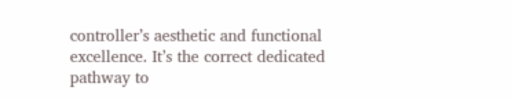controller’s aesthetic and functional excellence. It’s the correct dedicated pathway to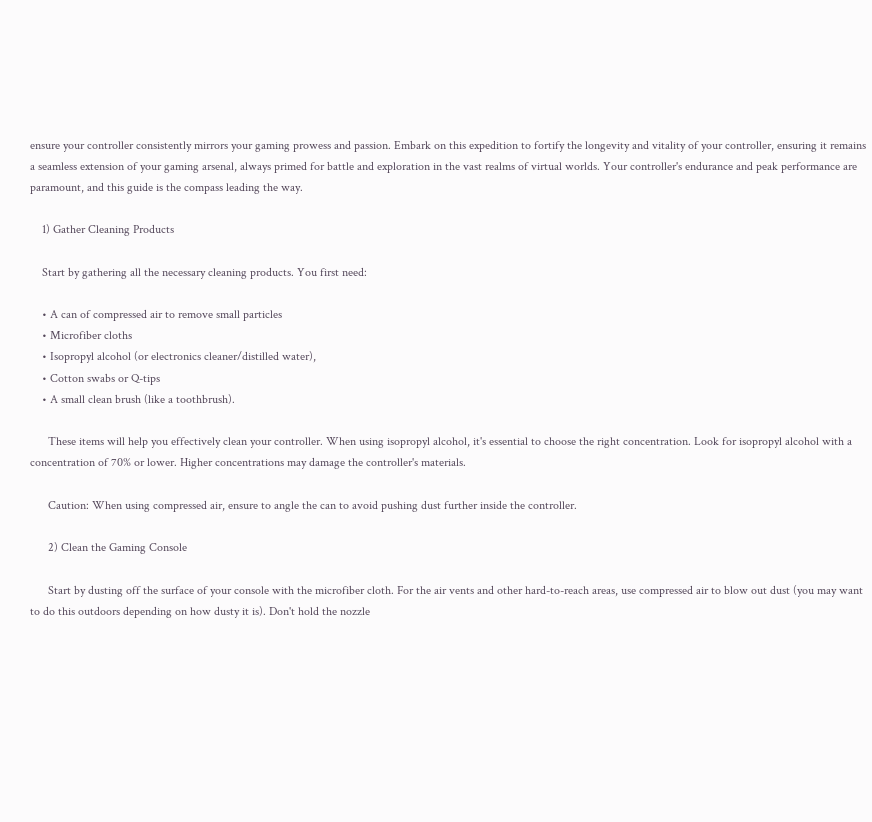ensure your controller consistently mirrors your gaming prowess and passion. Embark on this expedition to fortify the longevity and vitality of your controller, ensuring it remains a seamless extension of your gaming arsenal, always primed for battle and exploration in the vast realms of virtual worlds. Your controller's endurance and peak performance are paramount, and this guide is the compass leading the way.

    1) Gather Cleaning Products

    Start by gathering all the necessary cleaning products. You first need:

    • A can of compressed air to remove small particles
    • Microfiber cloths
    • Isopropyl alcohol (or electronics cleaner/distilled water),
    • Cotton swabs or Q-tips
    • A small clean brush (like a toothbrush).

      These items will help you effectively clean your controller. When using isopropyl alcohol, it's essential to choose the right concentration. Look for isopropyl alcohol with a concentration of 70% or lower. Higher concentrations may damage the controller's materials.

      Caution: When using compressed air, ensure to angle the can to avoid pushing dust further inside the controller.

      2) Clean the Gaming Console

      Start by dusting off the surface of your console with the microfiber cloth. For the air vents and other hard-to-reach areas, use compressed air to blow out dust (you may want to do this outdoors depending on how dusty it is). Don't hold the nozzle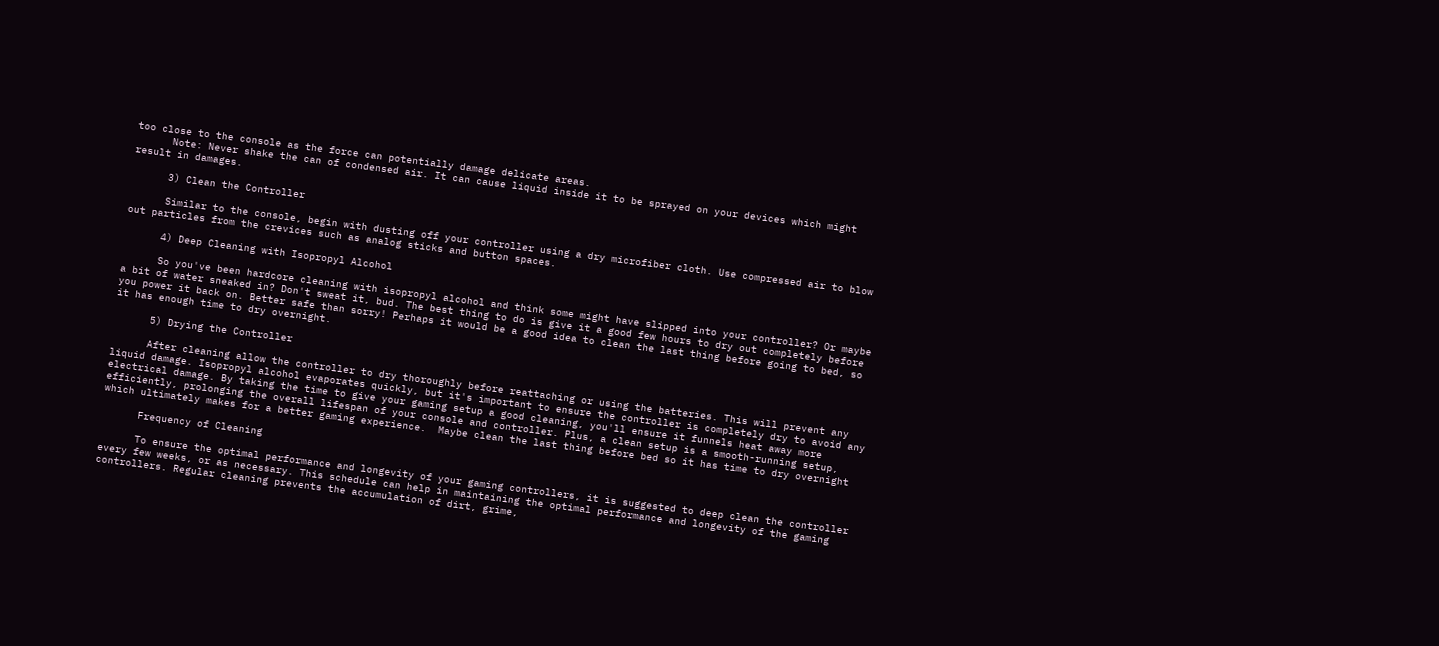too close to the console as the force can potentially damage delicate areas.
      Note: Never shake the can of condensed air. It can cause liquid inside it to be sprayed on your devices which might result in damages.

      3) Clean the Controller

      Similar to the console, begin with dusting off your controller using a dry microfiber cloth. Use compressed air to blow out particles from the crevices such as analog sticks and button spaces.

      4) Deep Cleaning with Isopropyl Alcohol

      So you've been hardcore cleaning with isopropyl alcohol and think some might have slipped into your controller? Or maybe a bit of water sneaked in? Don't sweat it, bud. The best thing to do is give it a good few hours to dry out completely before you power it back on. Better safe than sorry! Perhaps it would be a good idea to clean the last thing before going to bed, so it has enough time to dry overnight.

      5) Drying the Controller

      After cleaning allow the controller to dry thoroughly before reattaching or using the batteries. This will prevent any liquid damage. Isopropyl alcohol evaporates quickly, but it's important to ensure the controller is completely dry to avoid any electrical damage. By taking the time to give your gaming setup a good cleaning, you'll ensure it funnels heat away more efficiently, prolonging the overall lifespan of your console and controller. Plus, a clean setup is a smooth-running setup, which ultimately makes for a better gaming experience.  Maybe clean the last thing before bed so it has time to dry overnight

      Frequency of Cleaning

      To ensure the optimal performance and longevity of your gaming controllers, it is suggested to deep clean the controller every few weeks, or as necessary. This schedule can help in maintaining the optimal performance and longevity of the gaming controllers. Regular cleaning prevents the accumulation of dirt, grime,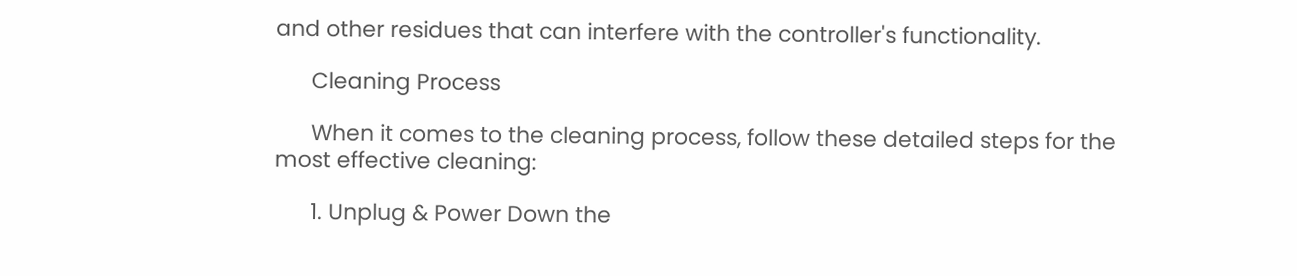and other residues that can interfere with the controller's functionality.

      Cleaning Process

      When it comes to the cleaning process, follow these detailed steps for the most effective cleaning:

      1. Unplug & Power Down the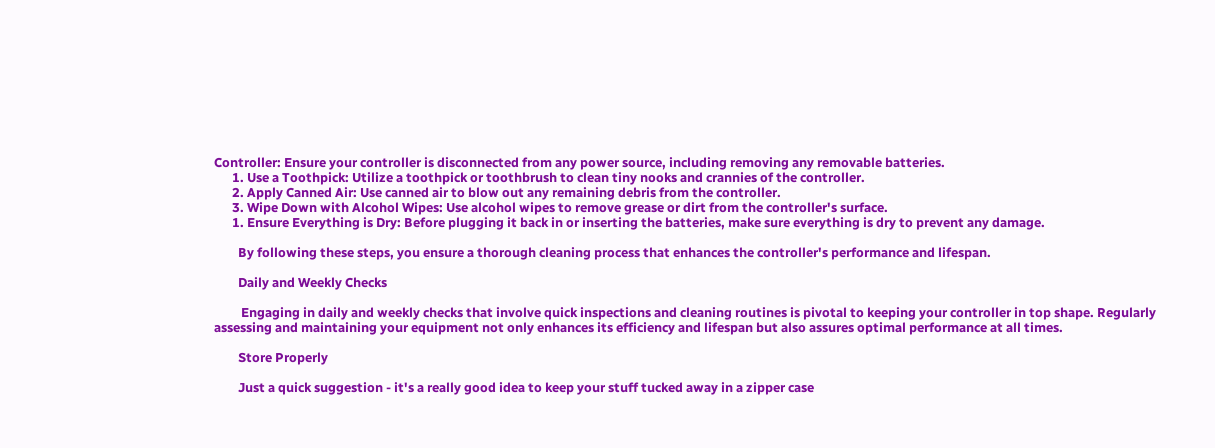Controller: Ensure your controller is disconnected from any power source, including removing any removable batteries.
      1. Use a Toothpick: Utilize a toothpick or toothbrush to clean tiny nooks and crannies of the controller.
      2. Apply Canned Air: Use canned air to blow out any remaining debris from the controller.
      3. Wipe Down with Alcohol Wipes: Use alcohol wipes to remove grease or dirt from the controller's surface.
      1. Ensure Everything is Dry: Before plugging it back in or inserting the batteries, make sure everything is dry to prevent any damage.

        By following these steps, you ensure a thorough cleaning process that enhances the controller's performance and lifespan.

        Daily and Weekly Checks

         Engaging in daily and weekly checks that involve quick inspections and cleaning routines is pivotal to keeping your controller in top shape. Regularly assessing and maintaining your equipment not only enhances its efficiency and lifespan but also assures optimal performance at all times.

        Store Properly

        Just a quick suggestion - it's a really good idea to keep your stuff tucked away in a zipper case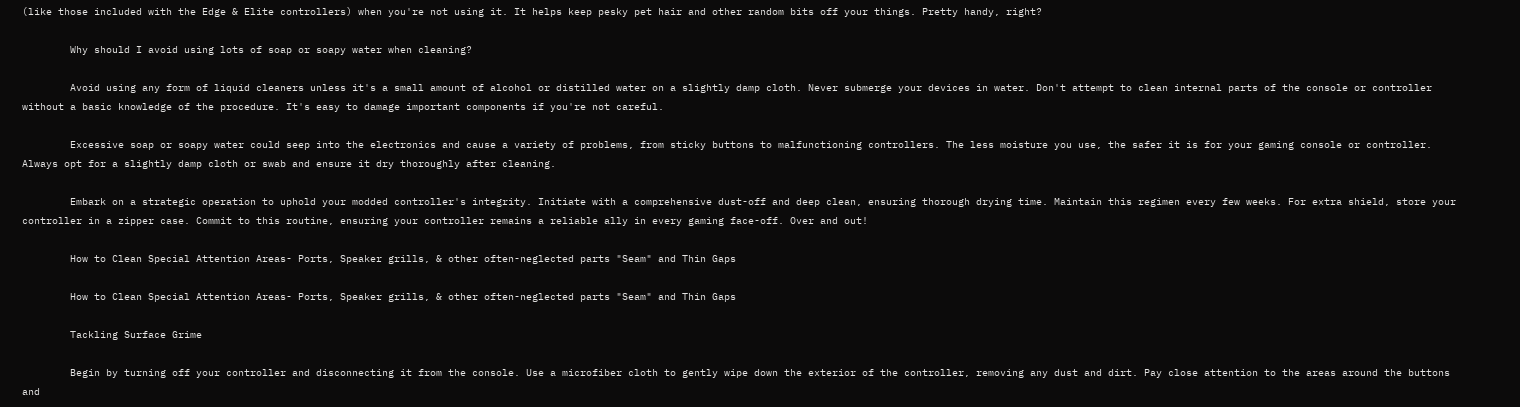(like those included with the Edge & Elite controllers) when you're not using it. It helps keep pesky pet hair and other random bits off your things. Pretty handy, right?

        Why should I avoid using lots of soap or soapy water when cleaning?

        Avoid using any form of liquid cleaners unless it's a small amount of alcohol or distilled water on a slightly damp cloth. Never submerge your devices in water. Don't attempt to clean internal parts of the console or controller without a basic knowledge of the procedure. It's easy to damage important components if you're not careful.

        Excessive soap or soapy water could seep into the electronics and cause a variety of problems, from sticky buttons to malfunctioning controllers. The less moisture you use, the safer it is for your gaming console or controller. Always opt for a slightly damp cloth or swab and ensure it dry thoroughly after cleaning.

        Embark on a strategic operation to uphold your modded controller's integrity. Initiate with a comprehensive dust-off and deep clean, ensuring thorough drying time. Maintain this regimen every few weeks. For extra shield, store your controller in a zipper case. Commit to this routine, ensuring your controller remains a reliable ally in every gaming face-off. Over and out!

        How to Clean Special Attention Areas- Ports, Speaker grills, & other often-neglected parts "Seam" and Thin Gaps

        How to Clean Special Attention Areas- Ports, Speaker grills, & other often-neglected parts "Seam" and Thin Gaps

        Tackling Surface Grime

        Begin by turning off your controller and disconnecting it from the console. Use a microfiber cloth to gently wipe down the exterior of the controller, removing any dust and dirt. Pay close attention to the areas around the buttons and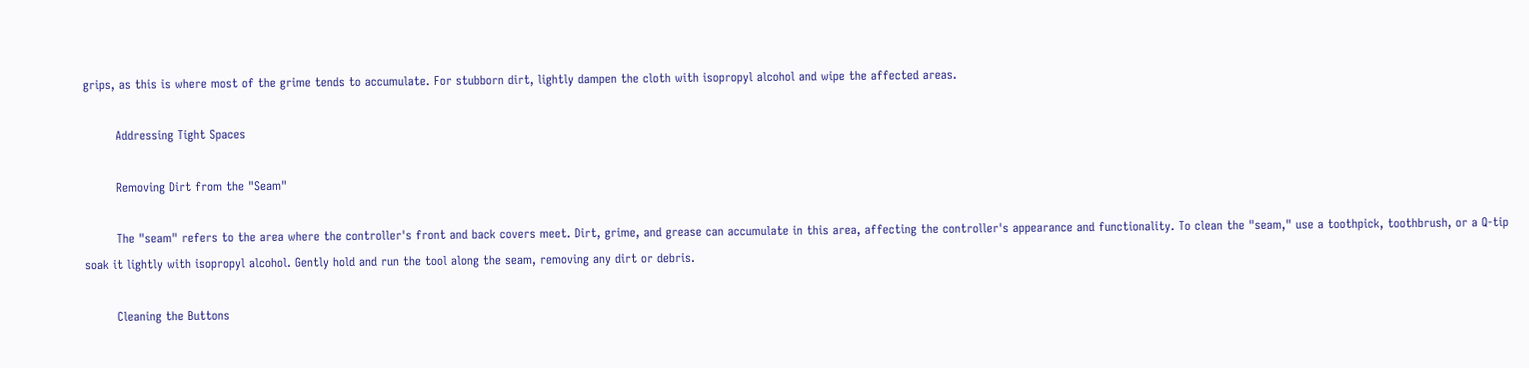grips, as this is where most of the grime tends to accumulate. For stubborn dirt, lightly dampen the cloth with isopropyl alcohol and wipe the affected areas.

        Addressing Tight Spaces

        Removing Dirt from the "Seam"

        The "seam" refers to the area where the controller's front and back covers meet. Dirt, grime, and grease can accumulate in this area, affecting the controller's appearance and functionality. To clean the "seam," use a toothpick, toothbrush, or a Q-tip soak it lightly with isopropyl alcohol. Gently hold and run the tool along the seam, removing any dirt or debris.

        Cleaning the Buttons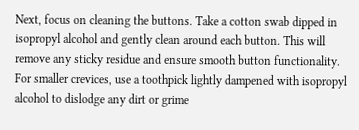Next, focus on cleaning the buttons. Take a cotton swab dipped in isopropyl alcohol and gently clean around each button. This will remove any sticky residue and ensure smooth button functionality. For smaller crevices, use a toothpick lightly dampened with isopropyl alcohol to dislodge any dirt or grime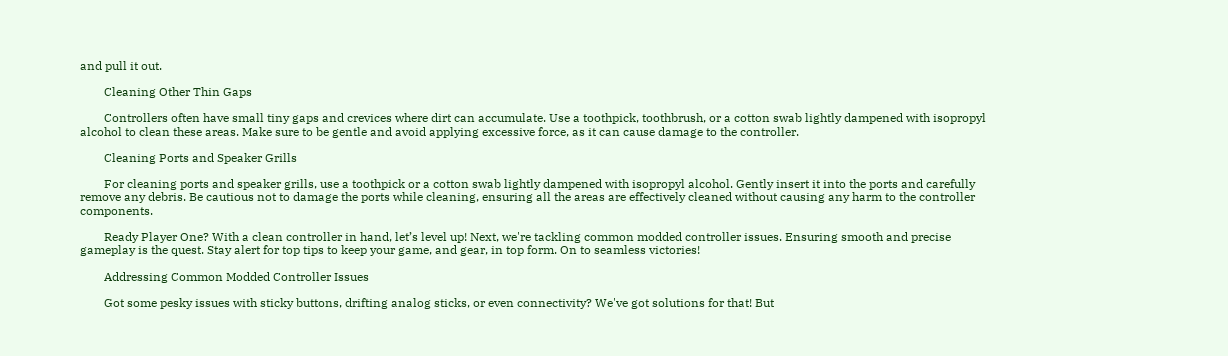and pull it out.

        Cleaning Other Thin Gaps

        Controllers often have small tiny gaps and crevices where dirt can accumulate. Use a toothpick, toothbrush, or a cotton swab lightly dampened with isopropyl alcohol to clean these areas. Make sure to be gentle and avoid applying excessive force, as it can cause damage to the controller.

        Cleaning Ports and Speaker Grills

        For cleaning ports and speaker grills, use a toothpick or a cotton swab lightly dampened with isopropyl alcohol. Gently insert it into the ports and carefully remove any debris. Be cautious not to damage the ports while cleaning, ensuring all the areas are effectively cleaned without causing any harm to the controller components.

        Ready Player One? With a clean controller in hand, let’s level up! Next, we're tackling common modded controller issues. Ensuring smooth and precise gameplay is the quest. Stay alert for top tips to keep your game, and gear, in top form. On to seamless victories!

        Addressing Common Modded Controller Issues

        Got some pesky issues with sticky buttons, drifting analog sticks, or even connectivity? We've got solutions for that! But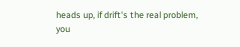heads up, if drift's the real problem, you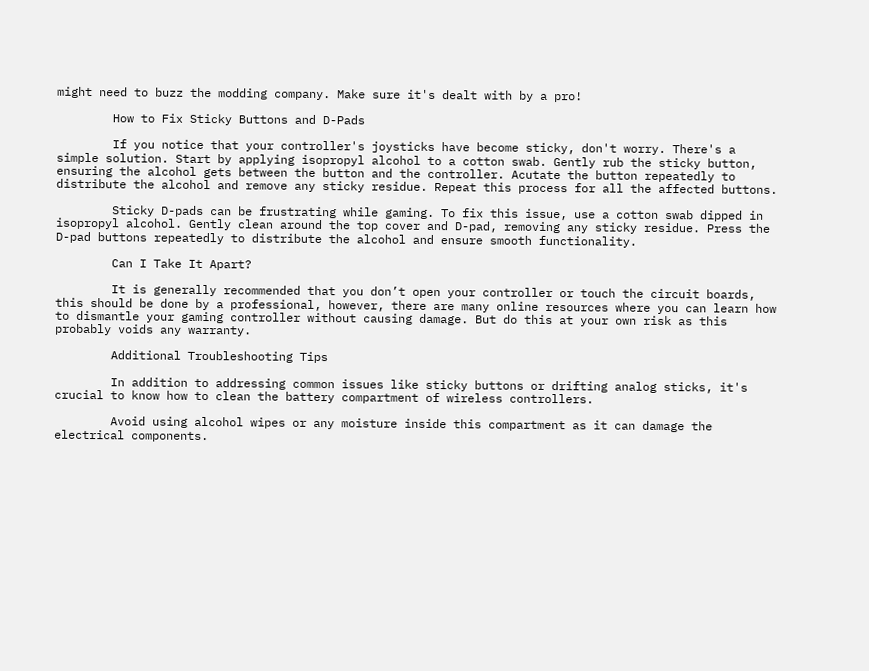might need to buzz the modding company. Make sure it's dealt with by a pro!

        How to Fix Sticky Buttons and D-Pads

        If you notice that your controller's joysticks have become sticky, don't worry. There's a simple solution. Start by applying isopropyl alcohol to a cotton swab. Gently rub the sticky button, ensuring the alcohol gets between the button and the controller. Acutate the button repeatedly to distribute the alcohol and remove any sticky residue. Repeat this process for all the affected buttons.

        Sticky D-pads can be frustrating while gaming. To fix this issue, use a cotton swab dipped in isopropyl alcohol. Gently clean around the top cover and D-pad, removing any sticky residue. Press the D-pad buttons repeatedly to distribute the alcohol and ensure smooth functionality.

        Can I Take It Apart?

        It is generally recommended that you don’t open your controller or touch the circuit boards, this should be done by a professional, however, there are many online resources where you can learn how to dismantle your gaming controller without causing damage. But do this at your own risk as this probably voids any warranty.

        Additional Troubleshooting Tips

        In addition to addressing common issues like sticky buttons or drifting analog sticks, it's crucial to know how to clean the battery compartment of wireless controllers.

        Avoid using alcohol wipes or any moisture inside this compartment as it can damage the electrical components.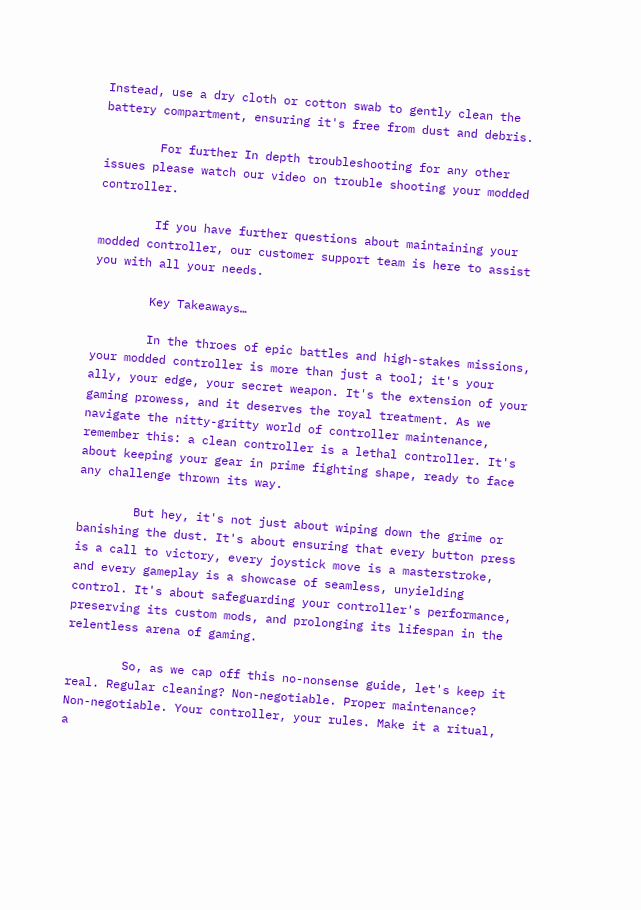Instead, use a dry cloth or cotton swab to gently clean the battery compartment, ensuring it's free from dust and debris.

        For further In depth troubleshooting for any other issues please watch our video on trouble shooting your modded controller.

        If you have further questions about maintaining your modded controller, our customer support team is here to assist you with all your needs.

        Key Takeaways…

        In the throes of epic battles and high-stakes missions, your modded controller is more than just a tool; it's your ally, your edge, your secret weapon. It's the extension of your gaming prowess, and it deserves the royal treatment. As we navigate the nitty-gritty world of controller maintenance, remember this: a clean controller is a lethal controller. It's about keeping your gear in prime fighting shape, ready to face any challenge thrown its way.

        But hey, it's not just about wiping down the grime or banishing the dust. It's about ensuring that every button press is a call to victory, every joystick move is a masterstroke, and every gameplay is a showcase of seamless, unyielding control. It's about safeguarding your controller's performance, preserving its custom mods, and prolonging its lifespan in the relentless arena of gaming.

        So, as we cap off this no-nonsense guide, let's keep it real. Regular cleaning? Non-negotiable. Proper maintenance? Non-negotiable. Your controller, your rules. Make it a ritual, a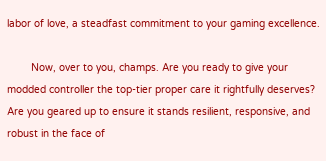labor of love, a steadfast commitment to your gaming excellence.

        Now, over to you, champs. Are you ready to give your modded controller the top-tier proper care it rightfully deserves? Are you geared up to ensure it stands resilient, responsive, and robust in the face of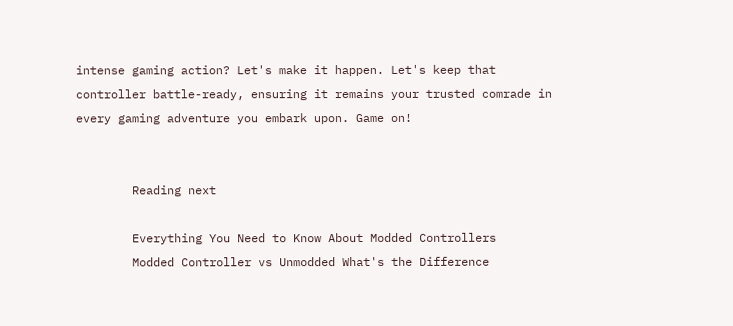intense gaming action? Let's make it happen. Let's keep that controller battle-ready, ensuring it remains your trusted comrade in every gaming adventure you embark upon. Game on!


        Reading next

        Everything You Need to Know About Modded Controllers
        Modded Controller vs Unmodded What's the Difference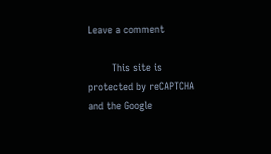Leave a comment

        This site is protected by reCAPTCHA and the Google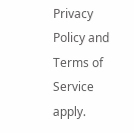Privacy Policy and Terms of Service apply.